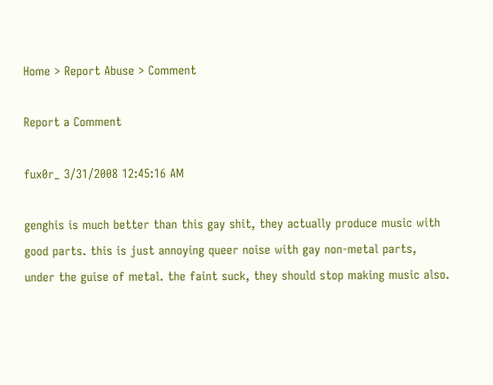Home > Report Abuse > Comment

Report a Comment

fux0r_ 3/31/2008 12:45:16 AM

genghis is much better than this gay shit, they actually produce music with good parts. this is just annoying queer noise with gay non-metal parts, under the guise of metal. the faint suck, they should stop making music also.